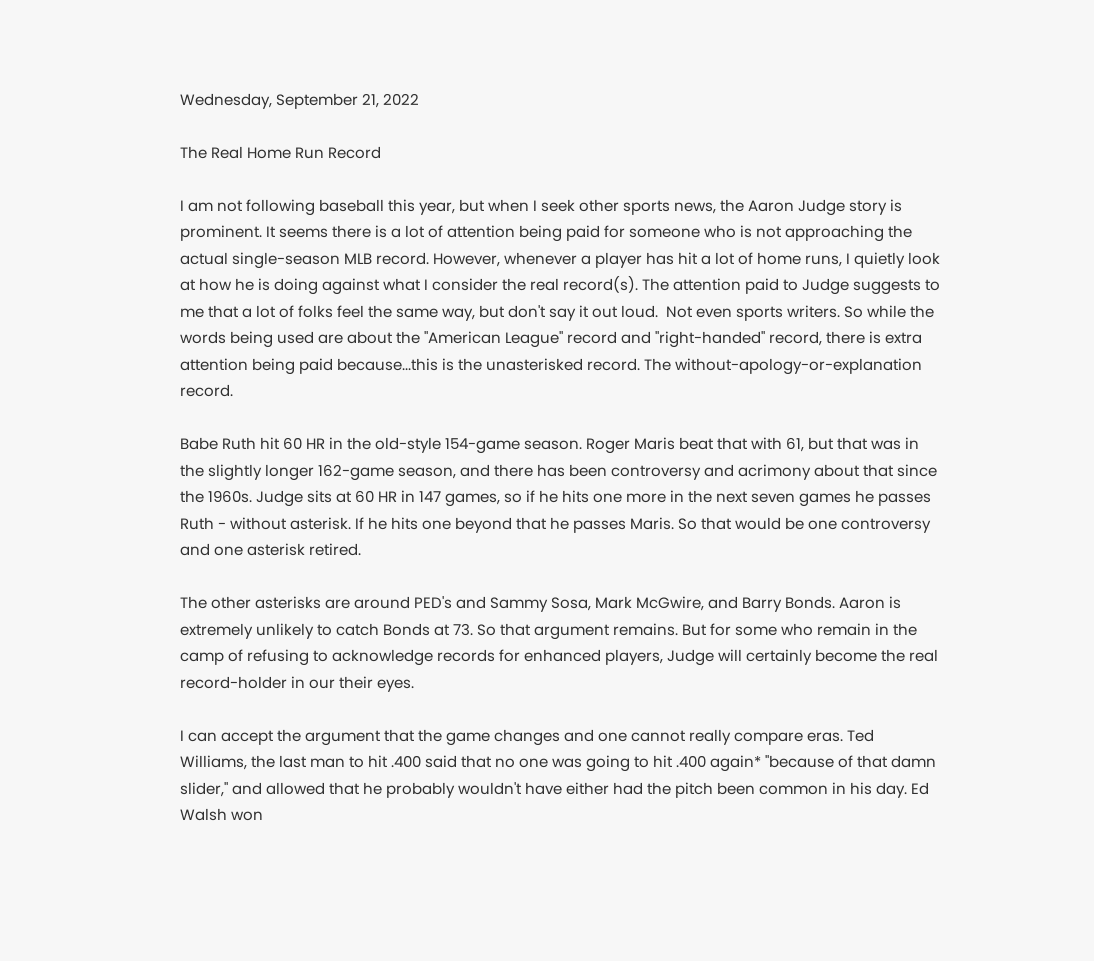Wednesday, September 21, 2022

The Real Home Run Record

I am not following baseball this year, but when I seek other sports news, the Aaron Judge story is prominent. It seems there is a lot of attention being paid for someone who is not approaching the actual single-season MLB record. However, whenever a player has hit a lot of home runs, I quietly look at how he is doing against what I consider the real record(s). The attention paid to Judge suggests to me that a lot of folks feel the same way, but don't say it out loud.  Not even sports writers. So while the words being used are about the "American League" record and "right-handed" record, there is extra attention being paid because...this is the unasterisked record. The without-apology-or-explanation record.

Babe Ruth hit 60 HR in the old-style 154-game season. Roger Maris beat that with 61, but that was in the slightly longer 162-game season, and there has been controversy and acrimony about that since the 1960s. Judge sits at 60 HR in 147 games, so if he hits one more in the next seven games he passes Ruth - without asterisk. If he hits one beyond that he passes Maris. So that would be one controversy and one asterisk retired.

The other asterisks are around PED's and Sammy Sosa, Mark McGwire, and Barry Bonds. Aaron is extremely unlikely to catch Bonds at 73. So that argument remains. But for some who remain in the camp of refusing to acknowledge records for enhanced players, Judge will certainly become the real record-holder in our their eyes.

I can accept the argument that the game changes and one cannot really compare eras. Ted Williams, the last man to hit .400 said that no one was going to hit .400 again* "because of that damn slider," and allowed that he probably wouldn't have either had the pitch been common in his day. Ed Walsh won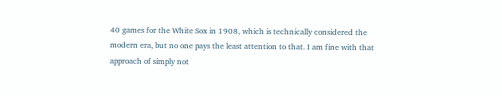40 games for the White Sox in 1908, which is technically considered the modern era, but no one pays the least attention to that. I am fine with that approach of simply not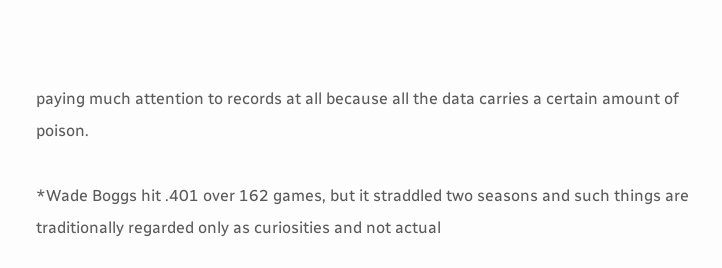paying much attention to records at all because all the data carries a certain amount of poison.

*Wade Boggs hit .401 over 162 games, but it straddled two seasons and such things are traditionally regarded only as curiosities and not actual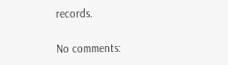records.

No comments: